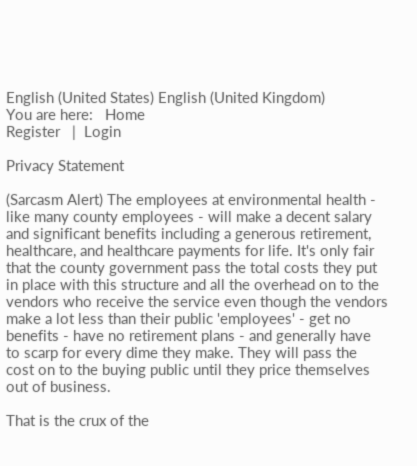English (United States) English (United Kingdom)
You are here:   Home
Register   |  Login

Privacy Statement

(Sarcasm Alert) The employees at environmental health - like many county employees - will make a decent salary and significant benefits including a generous retirement, healthcare, and healthcare payments for life. It's only fair that the county government pass the total costs they put in place with this structure and all the overhead on to the vendors who receive the service even though the vendors make a lot less than their public 'employees' - get no benefits - have no retirement plans - and generally have to scarp for every dime they make. They will pass the cost on to the buying public until they price themselves out of business.

That is the crux of the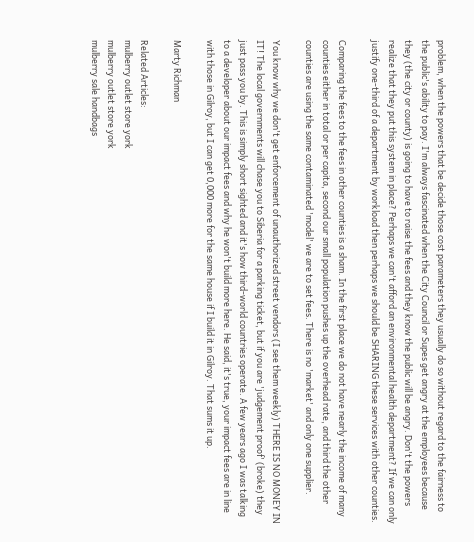problem, when the powers that be decide those cost parameters they usually do so without regard to the fairness to the public's ability to pay. I'm always fascinated when the City Council or Supes get angry at the employees because they (the city or county) is going to have to raise the fees and they know the public will be angry. Don't the powers realize that they put this system in place? Perhaps we can't afford an environmental health department? If we can only justify one-third of a department by workload then perhaps we should be SHARING these services with other counties.

Comparing the fees to the fees in other counties is a sham. In the first place we do not have nearly the income of many counties either in total or per capita, second our small population pushes up the overhead rate, and third the other counties are using the same contaminated 'model' we are to set fees. There is no 'market' and only one supplier.

You know why we don't get enforcement of unauthorized street vendors (I see them weekly) THERE IS NO MONEY IN IT! The local governments will chase you to Siberia for a parking ticket, but if you are 'judgement proof' (broke) they just pass you by. This is simply short sighted and it's how third-world countries operate. A few years ago I was talking to a developer about our impact fees and why he won't build more here. He said, it's true, your impact fees are in line with those in Gilroy, but I can get 0,000 more for the same house if I build it in Gilroy. That sums it up.

Marty Richman

Related Articles:
mulberry outlet store york
mulberry outlet store york
mulberry sale handbags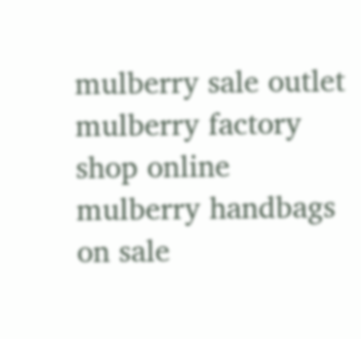mulberry sale outlet
mulberry factory shop online
mulberry handbags on sale